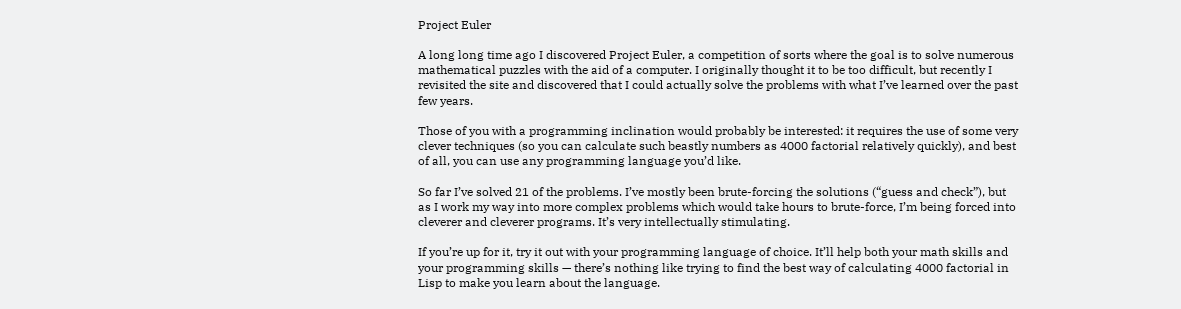Project Euler

A long long time ago I discovered Project Euler, a competition of sorts where the goal is to solve numerous mathematical puzzles with the aid of a computer. I originally thought it to be too difficult, but recently I revisited the site and discovered that I could actually solve the problems with what I’ve learned over the past few years.

Those of you with a programming inclination would probably be interested: it requires the use of some very clever techniques (so you can calculate such beastly numbers as 4000 factorial relatively quickly), and best of all, you can use any programming language you’d like.

So far I’ve solved 21 of the problems. I’ve mostly been brute-forcing the solutions (“guess and check”), but as I work my way into more complex problems which would take hours to brute-force, I’m being forced into cleverer and cleverer programs. It’s very intellectually stimulating.

If you’re up for it, try it out with your programming language of choice. It’ll help both your math skills and your programming skills — there’s nothing like trying to find the best way of calculating 4000 factorial in Lisp to make you learn about the language.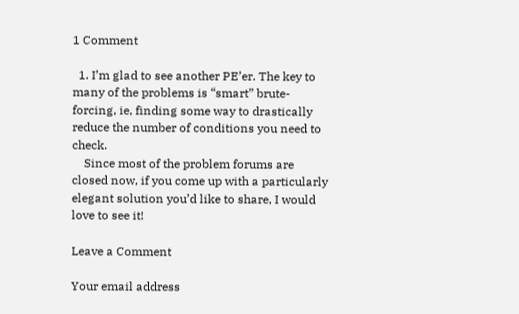1 Comment

  1. I’m glad to see another PE’er. The key to many of the problems is “smart” brute-forcing, ie, finding some way to drastically reduce the number of conditions you need to check.
    Since most of the problem forums are closed now, if you come up with a particularly elegant solution you’d like to share, I would love to see it!

Leave a Comment

Your email address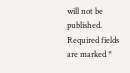will not be published. Required fields are marked *